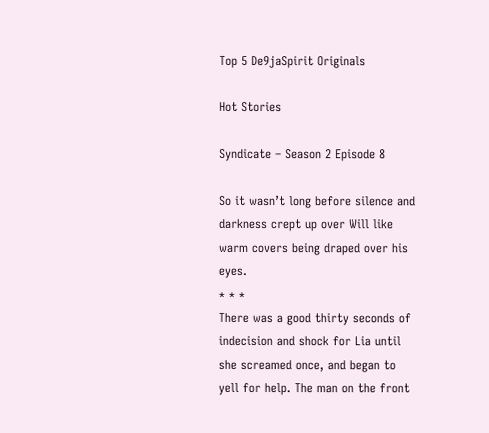Top 5 De9jaSpirit Originals

Hot Stories

Syndicate – Season 2 Episode 8

So it wasn’t long before silence and darkness crept up over Will like warm covers being draped over his eyes.
* * *
There was a good thirty seconds of indecision and shock for Lia until she screamed once, and began to yell for help. The man on the front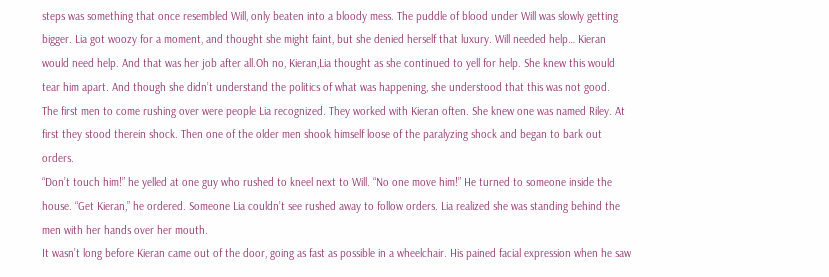steps was something that once resembled Will, only beaten into a bloody mess. The puddle of blood under Will was slowly getting bigger. Lia got woozy for a moment, and thought she might faint, but she denied herself that luxury. Will needed help… Kieran would need help. And that was her job after all.Oh no, Kieran,Lia thought as she continued to yell for help. She knew this would tear him apart. And though she didn’t understand the politics of what was happening, she understood that this was not good.
The first men to come rushing over were people Lia recognized. They worked with Kieran often. She knew one was named Riley. At first they stood therein shock. Then one of the older men shook himself loose of the paralyzing shock and began to bark out orders.
“Don’t touch him!” he yelled at one guy who rushed to kneel next to Will. “No one move him!” He turned to someone inside the house. “Get Kieran,” he ordered. Someone Lia couldn’t see rushed away to follow orders. Lia realized she was standing behind the men with her hands over her mouth.
It wasn’t long before Kieran came out of the door, going as fast as possible in a wheelchair. His pained facial expression when he saw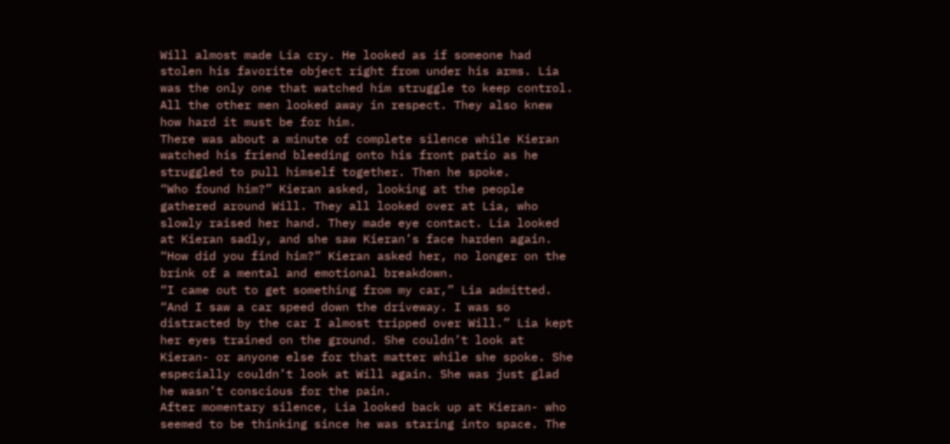Will almost made Lia cry. He looked as if someone had stolen his favorite object right from under his arms. Lia was the only one that watched him struggle to keep control. All the other men looked away in respect. They also knew how hard it must be for him.
There was about a minute of complete silence while Kieran watched his friend bleeding onto his front patio as he struggled to pull himself together. Then he spoke.
“Who found him?” Kieran asked, looking at the people gathered around Will. They all looked over at Lia, who slowly raised her hand. They made eye contact. Lia looked at Kieran sadly, and she saw Kieran’s face harden again. “How did you find him?” Kieran asked her, no longer on the brink of a mental and emotional breakdown.
“I came out to get something from my car,” Lia admitted. “And I saw a car speed down the driveway. I was so distracted by the car I almost tripped over Will.” Lia kept her eyes trained on the ground. She couldn’t look at Kieran- or anyone else for that matter while she spoke. She especially couldn’t look at Will again. She was just glad he wasn’t conscious for the pain.
After momentary silence, Lia looked back up at Kieran- who seemed to be thinking since he was staring into space. The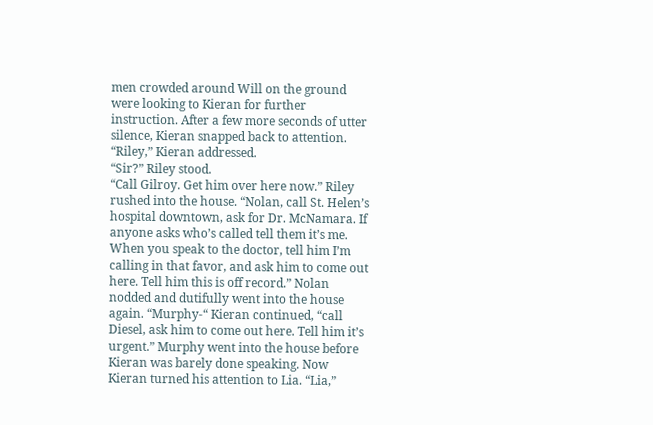men crowded around Will on the ground were looking to Kieran for further instruction. After a few more seconds of utter silence, Kieran snapped back to attention.
“Riley,” Kieran addressed.
“Sir?” Riley stood.
“Call Gilroy. Get him over here now.” Riley rushed into the house. “Nolan, call St. Helen’s hospital downtown, ask for Dr. McNamara. If anyone asks who’s called tell them it’s me. When you speak to the doctor, tell him I’m calling in that favor, and ask him to come out here. Tell him this is off record.” Nolan nodded and dutifully went into the house again. “Murphy-“ Kieran continued, “call Diesel, ask him to come out here. Tell him it’s urgent.” Murphy went into the house before Kieran was barely done speaking. Now Kieran turned his attention to Lia. “Lia,”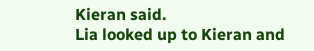Kieran said.
Lia looked up to Kieran and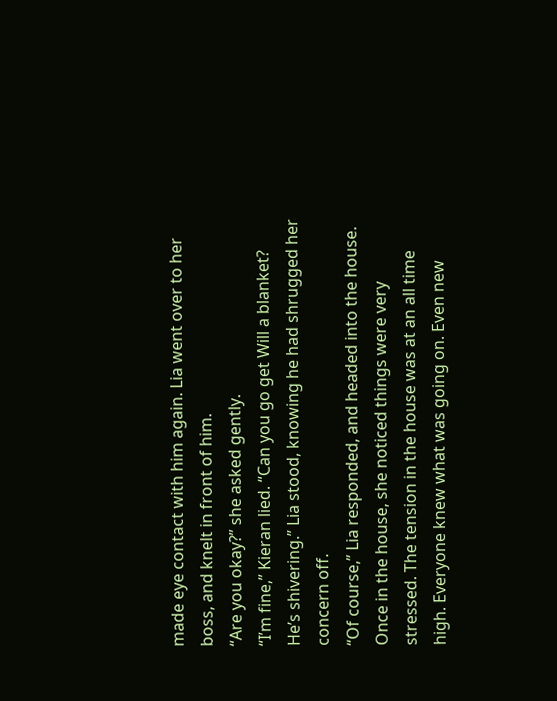made eye contact with him again. Lia went over to her boss, and knelt in front of him.
“Are you okay?” she asked gently.
“I’m fine,” Kieran lied. “Can you go get Will a blanket? He’s shivering.” Lia stood, knowing he had shrugged her concern off.
“Of course,” Lia responded, and headed into the house. Once in the house, she noticed things were very stressed. The tension in the house was at an all time high. Everyone knew what was going on. Even new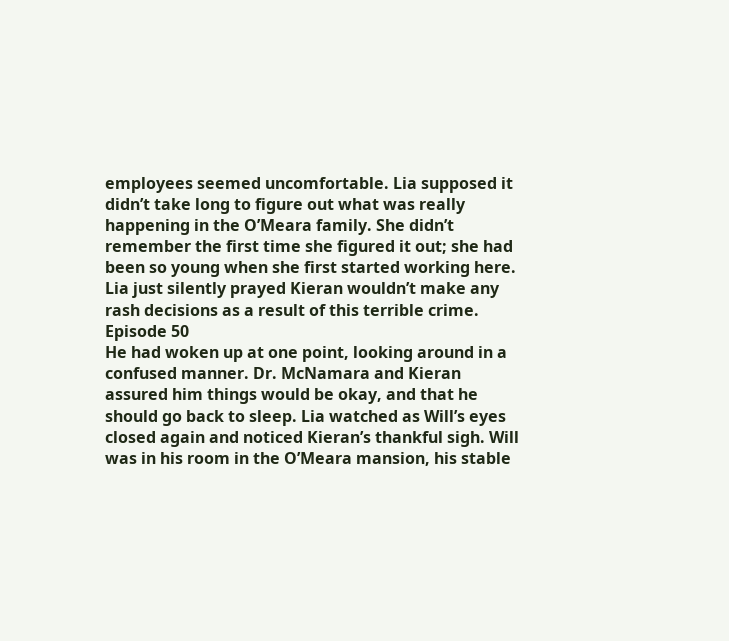employees seemed uncomfortable. Lia supposed it didn’t take long to figure out what was really happening in the O’Meara family. She didn’t remember the first time she figured it out; she had been so young when she first started working here. Lia just silently prayed Kieran wouldn’t make any rash decisions as a result of this terrible crime.
Episode 50
He had woken up at one point, looking around in a confused manner. Dr. McNamara and Kieran assured him things would be okay, and that he should go back to sleep. Lia watched as Will’s eyes closed again and noticed Kieran’s thankful sigh. Will was in his room in the O’Meara mansion, his stable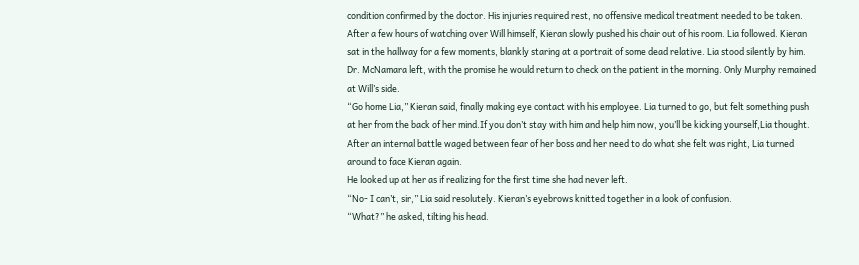condition confirmed by the doctor. His injuries required rest, no offensive medical treatment needed to be taken. After a few hours of watching over Will himself, Kieran slowly pushed his chair out of his room. Lia followed. Kieran sat in the hallway for a few moments, blankly staring at a portrait of some dead relative. Lia stood silently by him. Dr. McNamara left, with the promise he would return to check on the patient in the morning. Only Murphy remained at Will’s side.
“Go home Lia,” Kieran said, finally making eye contact with his employee. Lia turned to go, but felt something push at her from the back of her mind.If you don’t stay with him and help him now, you’ll be kicking yourself,Lia thought. After an internal battle waged between fear of her boss and her need to do what she felt was right, Lia turned around to face Kieran again.
He looked up at her as if realizing for the first time she had never left.
“No- I can’t, sir,” Lia said resolutely. Kieran’s eyebrows knitted together in a look of confusion.
“What?” he asked, tilting his head.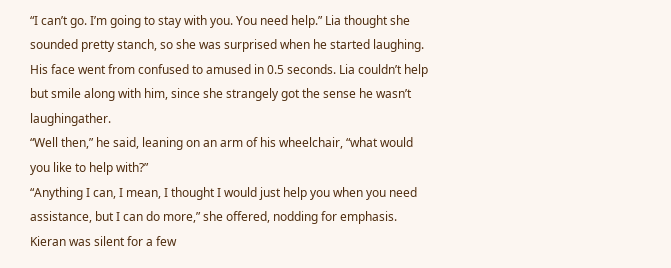“I can’t go. I’m going to stay with you. You need help.” Lia thought she sounded pretty stanch, so she was surprised when he started laughing. His face went from confused to amused in 0.5 seconds. Lia couldn’t help but smile along with him, since she strangely got the sense he wasn’t laughingather.
“Well then,” he said, leaning on an arm of his wheelchair, “what would you like to help with?”
“Anything I can, I mean, I thought I would just help you when you need assistance, but I can do more,” she offered, nodding for emphasis.
Kieran was silent for a few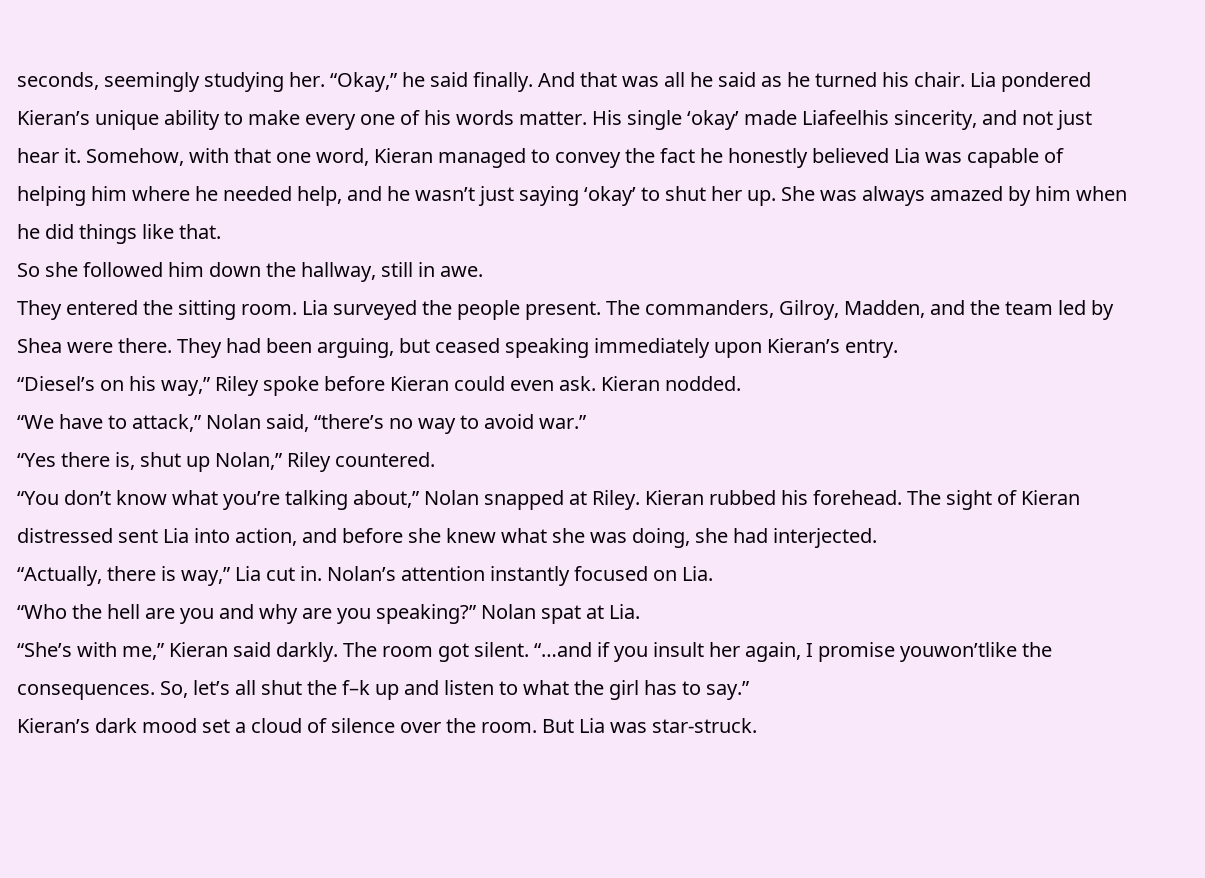seconds, seemingly studying her. “Okay,” he said finally. And that was all he said as he turned his chair. Lia pondered Kieran’s unique ability to make every one of his words matter. His single ‘okay’ made Liafeelhis sincerity, and not just hear it. Somehow, with that one word, Kieran managed to convey the fact he honestly believed Lia was capable of helping him where he needed help, and he wasn’t just saying ‘okay’ to shut her up. She was always amazed by him when he did things like that.
So she followed him down the hallway, still in awe.
They entered the sitting room. Lia surveyed the people present. The commanders, Gilroy, Madden, and the team led by Shea were there. They had been arguing, but ceased speaking immediately upon Kieran’s entry.
“Diesel’s on his way,” Riley spoke before Kieran could even ask. Kieran nodded.
“We have to attack,” Nolan said, “there’s no way to avoid war.”
“Yes there is, shut up Nolan,” Riley countered.
“You don’t know what you’re talking about,” Nolan snapped at Riley. Kieran rubbed his forehead. The sight of Kieran distressed sent Lia into action, and before she knew what she was doing, she had interjected.
“Actually, there is way,” Lia cut in. Nolan’s attention instantly focused on Lia.
“Who the hell are you and why are you speaking?” Nolan spat at Lia.
“She’s with me,” Kieran said darkly. The room got silent. “…and if you insult her again, I promise youwon’tlike the consequences. So, let’s all shut the f–k up and listen to what the girl has to say.”
Kieran’s dark mood set a cloud of silence over the room. But Lia was star-struck.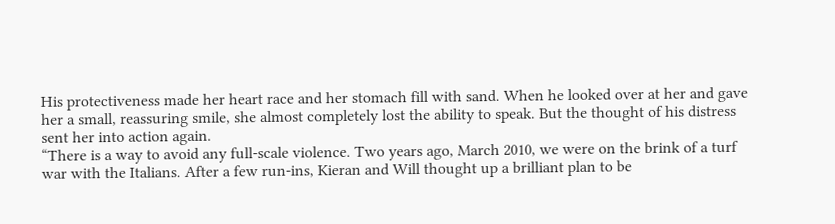His protectiveness made her heart race and her stomach fill with sand. When he looked over at her and gave her a small, reassuring smile, she almost completely lost the ability to speak. But the thought of his distress sent her into action again.
“There is a way to avoid any full-scale violence. Two years ago, March 2010, we were on the brink of a turf war with the Italians. After a few run-ins, Kieran and Will thought up a brilliant plan to be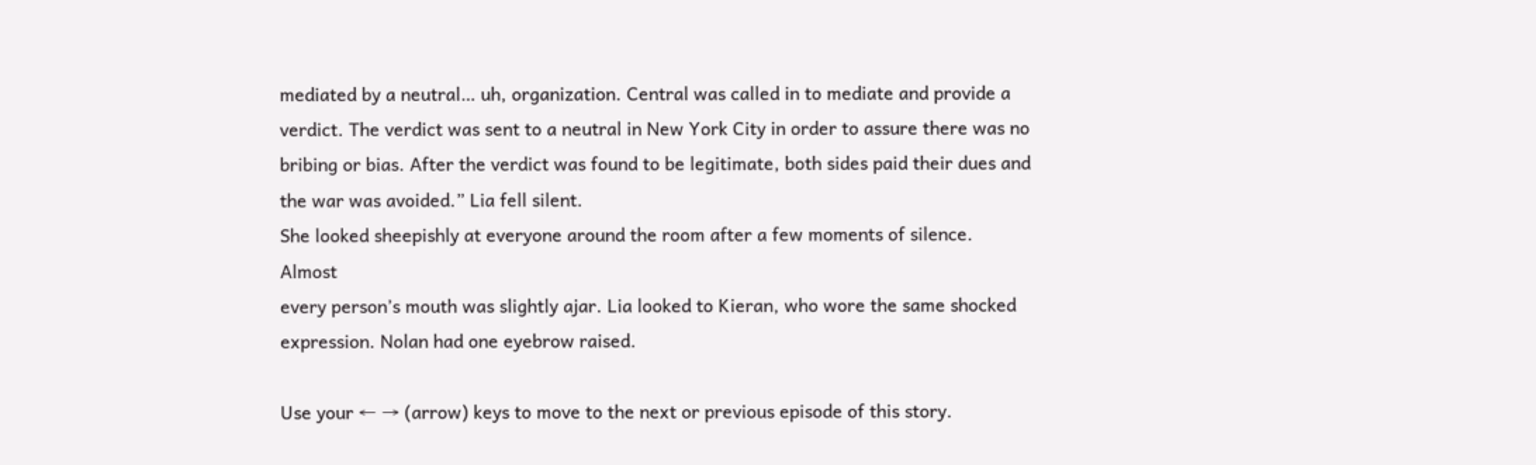mediated by a neutral… uh, organization. Central was called in to mediate and provide a verdict. The verdict was sent to a neutral in New York City in order to assure there was no bribing or bias. After the verdict was found to be legitimate, both sides paid their dues and the war was avoided.” Lia fell silent.
She looked sheepishly at everyone around the room after a few moments of silence. Almost
every person’s mouth was slightly ajar. Lia looked to Kieran, who wore the same shocked expression. Nolan had one eyebrow raised.

Use your ← → (arrow) keys to move to the next or previous episode of this story.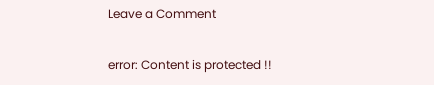Leave a Comment

error: Content is protected !!